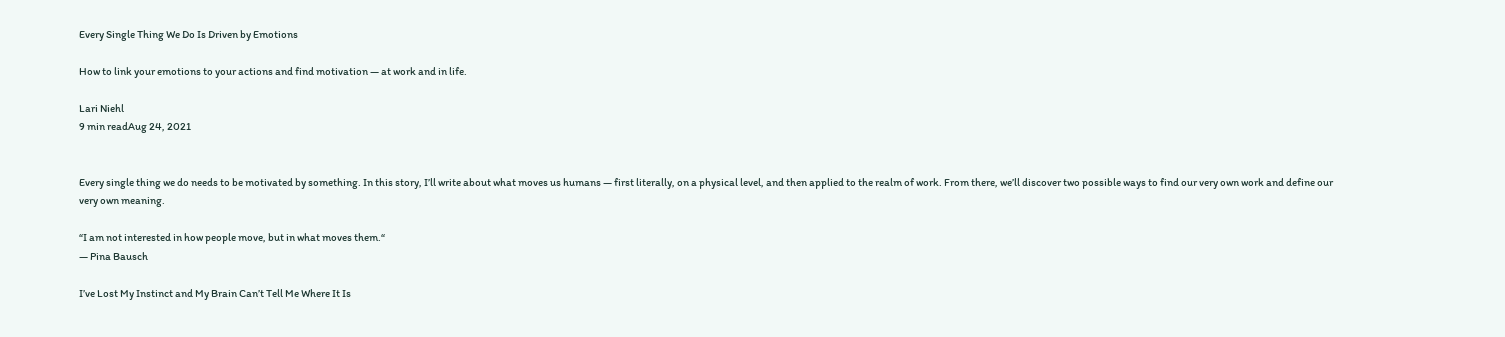Every Single Thing We Do Is Driven by Emotions

How to link your emotions to your actions and find motivation — at work and in life.

Lari Niehl
9 min readAug 24, 2021


Every single thing we do needs to be motivated by something. In this story, I’ll write about what moves us humans — first literally, on a physical level, and then applied to the realm of work. From there, we’ll discover two possible ways to find our very own work and define our very own meaning.

“I am not interested in how people move, but in what moves them.“
— Pina Bausch

I’ve Lost My Instinct and My Brain Can’t Tell Me Where It Is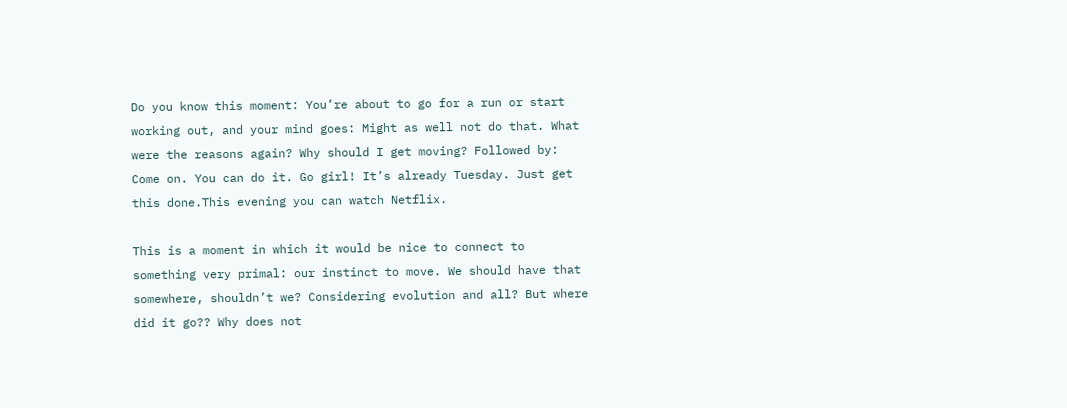Do you know this moment: You’re about to go for a run or start working out, and your mind goes: Might as well not do that. What were the reasons again? Why should I get moving? Followed by: Come on. You can do it. Go girl! It’s already Tuesday. Just get this done.This evening you can watch Netflix.

This is a moment in which it would be nice to connect to something very primal: our instinct to move. We should have that somewhere, shouldn’t we? Considering evolution and all? But where did it go?? Why does not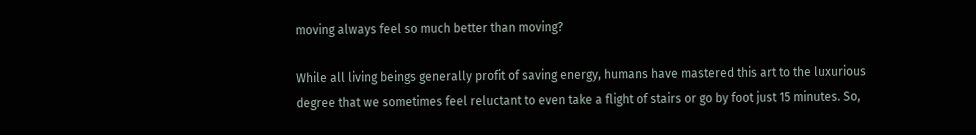moving always feel so much better than moving?

While all living beings generally profit of saving energy, humans have mastered this art to the luxurious degree that we sometimes feel reluctant to even take a flight of stairs or go by foot just 15 minutes. So,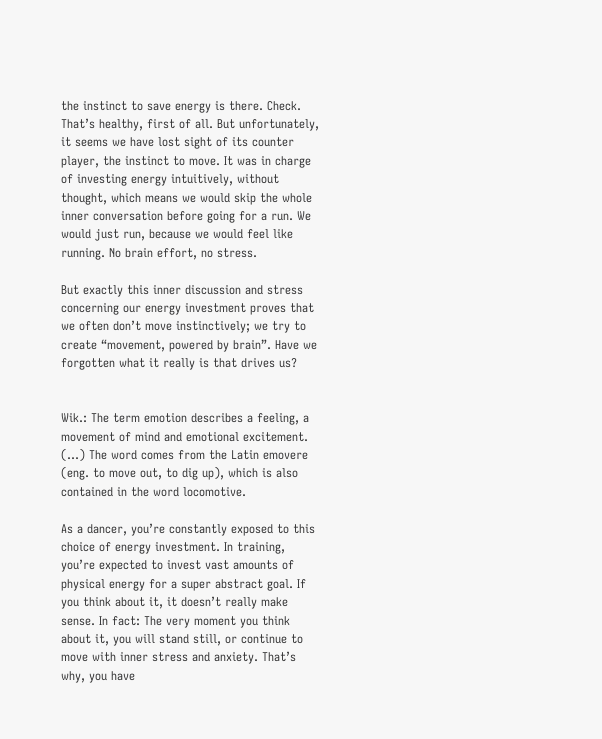the instinct to save energy is there. Check. That’s healthy, first of all. But unfortunately, it seems we have lost sight of its counter player, the instinct to move. It was in charge of investing energy intuitively, without thought, which means we would skip the whole inner conversation before going for a run. We would just run, because we would feel like running. No brain effort, no stress.

But exactly this inner discussion and stress concerning our energy investment proves that we often don’t move instinctively; we try to create “movement, powered by brain”. Have we forgotten what it really is that drives us?


Wik.: The term emotion describes a feeling, a movement of mind and emotional excitement. (…) The word comes from the Latin emovere (eng. to move out, to dig up), which is also contained in the word locomotive.

As a dancer, you’re constantly exposed to this choice of energy investment. In training, you’re expected to invest vast amounts of physical energy for a super abstract goal. If you think about it, it doesn’t really make sense. In fact: The very moment you think about it, you will stand still, or continue to move with inner stress and anxiety. That’s why, you have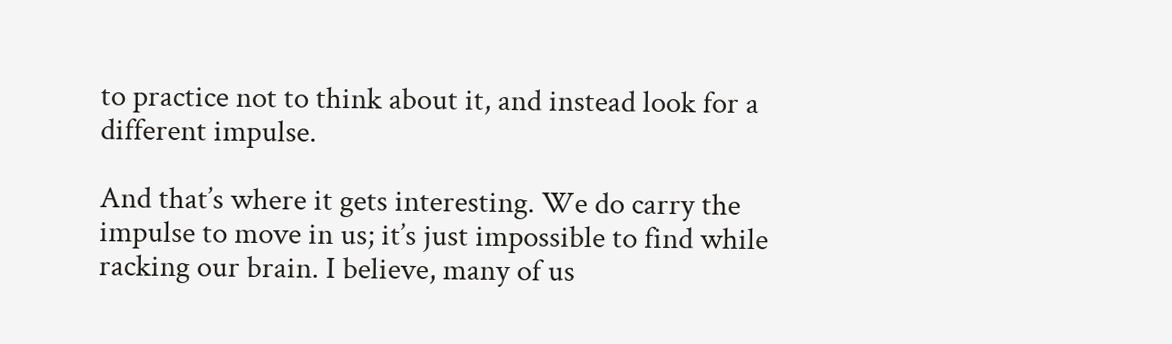to practice not to think about it, and instead look for a different impulse.

And that’s where it gets interesting. We do carry the impulse to move in us; it’s just impossible to find while racking our brain. I believe, many of us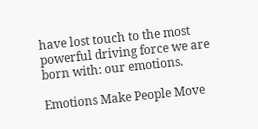have lost touch to the most powerful driving force we are born with: our emotions.

Emotions Make People Move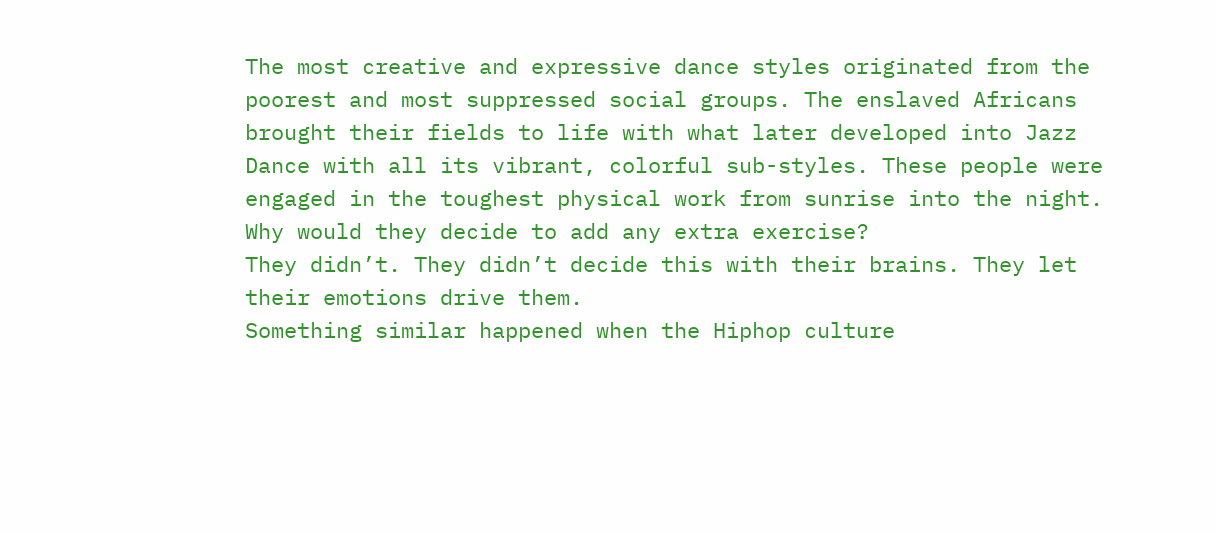The most creative and expressive dance styles originated from the poorest and most suppressed social groups. The enslaved Africans brought their fields to life with what later developed into Jazz Dance with all its vibrant, colorful sub-styles. These people were engaged in the toughest physical work from sunrise into the night. Why would they decide to add any extra exercise?
They didn’t. They didn’t decide this with their brains. They let their emotions drive them.
Something similar happened when the Hiphop culture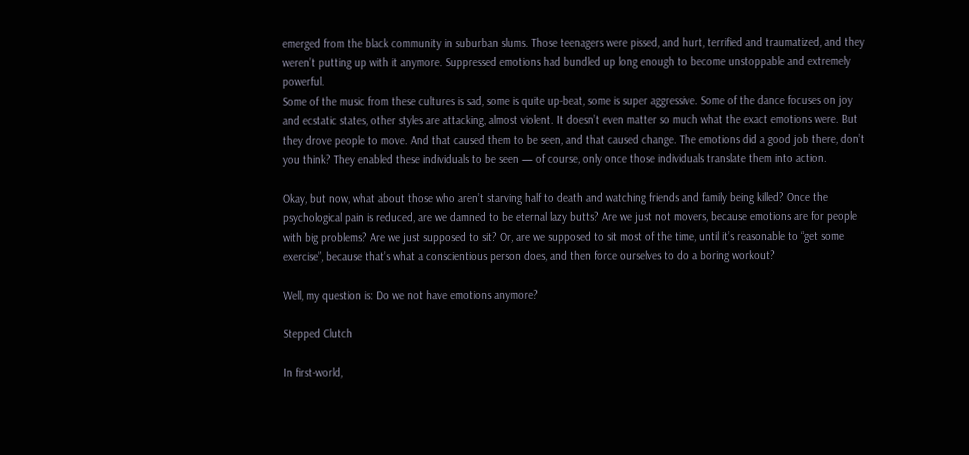emerged from the black community in suburban slums. Those teenagers were pissed, and hurt, terrified and traumatized, and they weren’t putting up with it anymore. Suppressed emotions had bundled up long enough to become unstoppable and extremely powerful.
Some of the music from these cultures is sad, some is quite up-beat, some is super aggressive. Some of the dance focuses on joy and ecstatic states, other styles are attacking, almost violent. It doesn’t even matter so much what the exact emotions were. But they drove people to move. And that caused them to be seen, and that caused change. The emotions did a good job there, don’t you think? They enabled these individuals to be seen — of course, only once those individuals translate them into action.

Okay, but now, what about those who aren’t starving half to death and watching friends and family being killed? Once the psychological pain is reduced, are we damned to be eternal lazy butts? Are we just not movers, because emotions are for people with big problems? Are we just supposed to sit? Or, are we supposed to sit most of the time, until it’s reasonable to “get some exercise”, because that’s what a conscientious person does, and then force ourselves to do a boring workout?

Well, my question is: Do we not have emotions anymore?

Stepped Clutch

In first-world,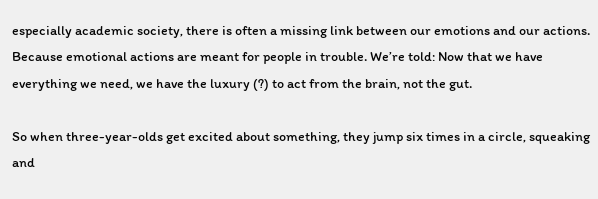especially academic society, there is often a missing link between our emotions and our actions. Because emotional actions are meant for people in trouble. We’re told: Now that we have everything we need, we have the luxury (?) to act from the brain, not the gut.

So when three-year-olds get excited about something, they jump six times in a circle, squeaking and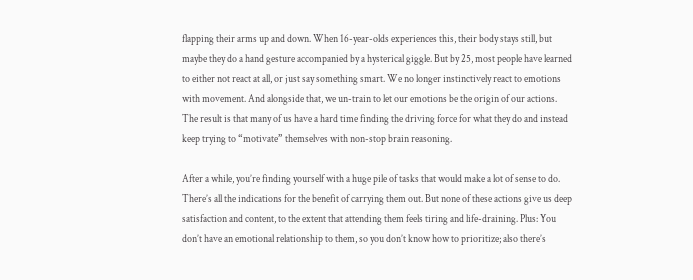flapping their arms up and down. When 16-year-olds experiences this, their body stays still, but maybe they do a hand gesture accompanied by a hysterical giggle. But by 25, most people have learned to either not react at all, or just say something smart. We no longer instinctively react to emotions with movement. And alongside that, we un-train to let our emotions be the origin of our actions. The result is that many of us have a hard time finding the driving force for what they do and instead keep trying to “motivate” themselves with non-stop brain reasoning.

After a while, you’re finding yourself with a huge pile of tasks that would make a lot of sense to do. There’s all the indications for the benefit of carrying them out. But none of these actions give us deep satisfaction and content, to the extent that attending them feels tiring and life-draining. Plus: You don’t have an emotional relationship to them, so you don’t know how to prioritize; also there’s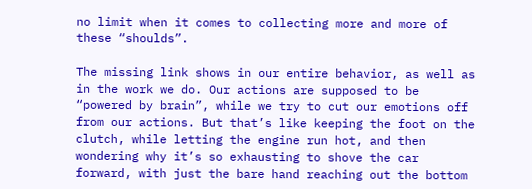no limit when it comes to collecting more and more of these “shoulds”.

The missing link shows in our entire behavior, as well as in the work we do. Our actions are supposed to be “powered by brain”, while we try to cut our emotions off from our actions. But that’s like keeping the foot on the clutch, while letting the engine run hot, and then wondering why it’s so exhausting to shove the car forward, with just the bare hand reaching out the bottom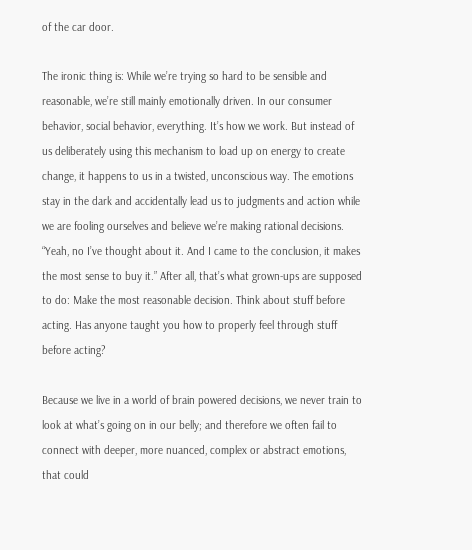of the car door.

The ironic thing is: While we’re trying so hard to be sensible and reasonable, we’re still mainly emotionally driven. In our consumer behavior, social behavior, everything. It’s how we work. But instead of us deliberately using this mechanism to load up on energy to create change, it happens to us in a twisted, unconscious way. The emotions stay in the dark and accidentally lead us to judgments and action while we are fooling ourselves and believe we’re making rational decisions. “Yeah, no I’ve thought about it. And I came to the conclusion, it makes the most sense to buy it.” After all, that’s what grown-ups are supposed to do: Make the most reasonable decision. Think about stuff before acting. Has anyone taught you how to properly feel through stuff before acting?

Because we live in a world of brain powered decisions, we never train to look at what’s going on in our belly; and therefore we often fail to connect with deeper, more nuanced, complex or abstract emotions, that could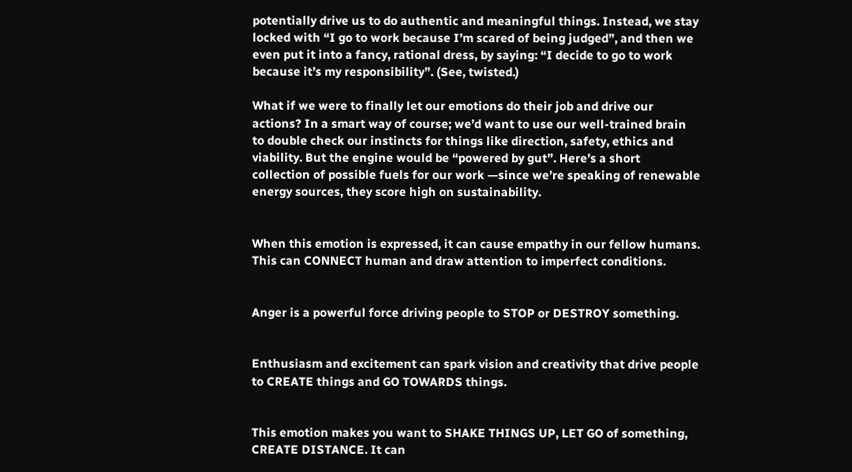potentially drive us to do authentic and meaningful things. Instead, we stay locked with “I go to work because I’m scared of being judged”, and then we even put it into a fancy, rational dress, by saying: “I decide to go to work because it’s my responsibility”. (See, twisted.)

What if we were to finally let our emotions do their job and drive our actions? In a smart way of course; we’d want to use our well-trained brain to double check our instincts for things like direction, safety, ethics and viability. But the engine would be “powered by gut”. Here’s a short collection of possible fuels for our work —since we’re speaking of renewable energy sources, they score high on sustainability.


When this emotion is expressed, it can cause empathy in our fellow humans. This can CONNECT human and draw attention to imperfect conditions.


Anger is a powerful force driving people to STOP or DESTROY something.


Enthusiasm and excitement can spark vision and creativity that drive people to CREATE things and GO TOWARDS things.


This emotion makes you want to SHAKE THINGS UP, LET GO of something, CREATE DISTANCE. It can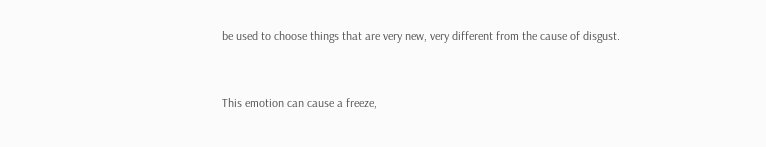be used to choose things that are very new, very different from the cause of disgust.


This emotion can cause a freeze,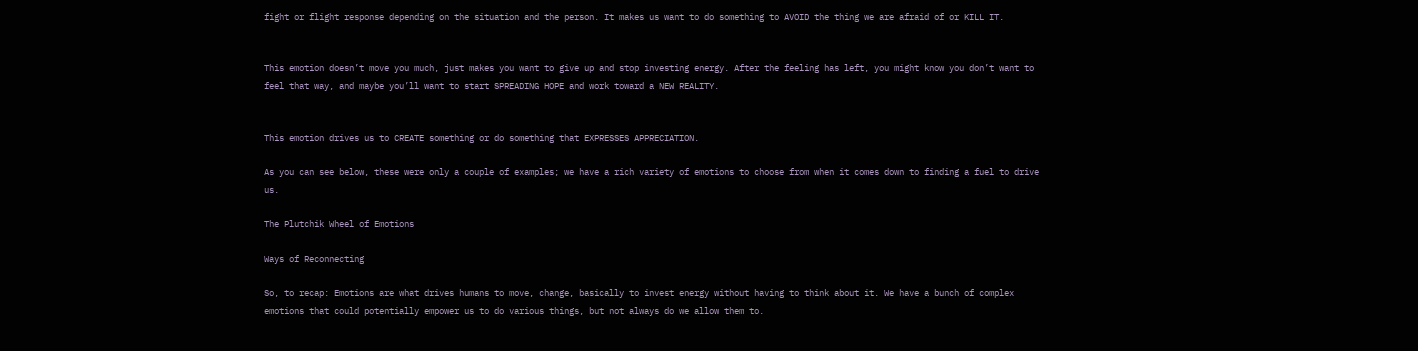fight or flight response depending on the situation and the person. It makes us want to do something to AVOID the thing we are afraid of or KILL IT.


This emotion doesn’t move you much, just makes you want to give up and stop investing energy. After the feeling has left, you might know you don’t want to feel that way, and maybe you’ll want to start SPREADING HOPE and work toward a NEW REALITY.


This emotion drives us to CREATE something or do something that EXPRESSES APPRECIATION.

As you can see below, these were only a couple of examples; we have a rich variety of emotions to choose from when it comes down to finding a fuel to drive us.

The Plutchik Wheel of Emotions

Ways of Reconnecting

So, to recap: Emotions are what drives humans to move, change, basically to invest energy without having to think about it. We have a bunch of complex emotions that could potentially empower us to do various things, but not always do we allow them to.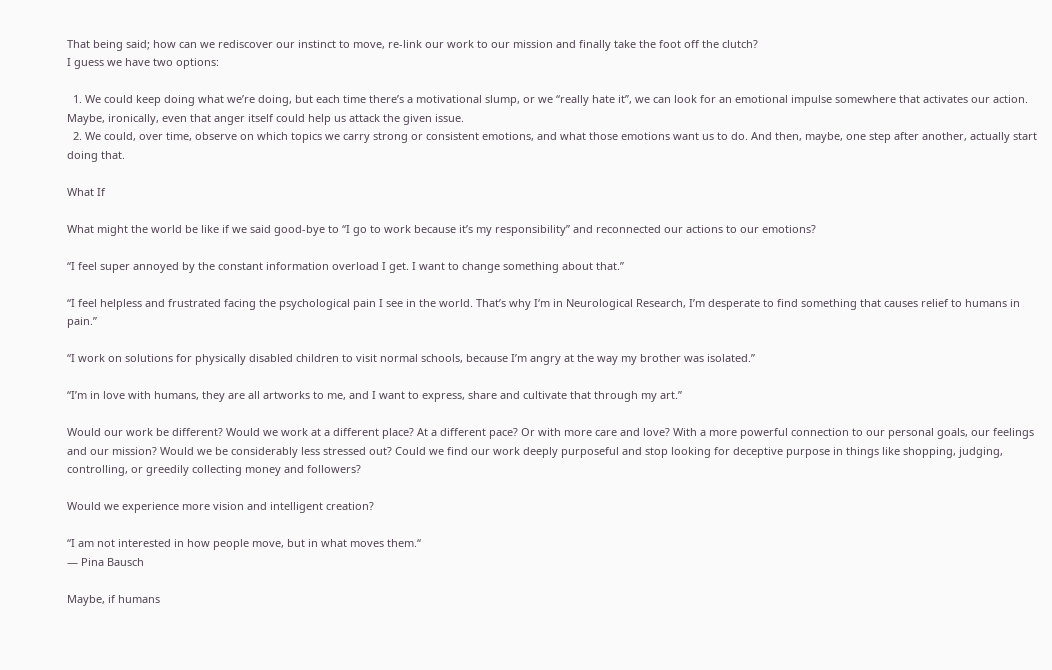That being said; how can we rediscover our instinct to move, re-link our work to our mission and finally take the foot off the clutch?
I guess we have two options:

  1. We could keep doing what we’re doing, but each time there’s a motivational slump, or we “really hate it”, we can look for an emotional impulse somewhere that activates our action. Maybe, ironically, even that anger itself could help us attack the given issue.
  2. We could, over time, observe on which topics we carry strong or consistent emotions, and what those emotions want us to do. And then, maybe, one step after another, actually start doing that.

What If

What might the world be like if we said good-bye to “I go to work because it’s my responsibility” and reconnected our actions to our emotions?

“I feel super annoyed by the constant information overload I get. I want to change something about that.”

“I feel helpless and frustrated facing the psychological pain I see in the world. That’s why I‘m in Neurological Research, I’m desperate to find something that causes relief to humans in pain.”

“I work on solutions for physically disabled children to visit normal schools, because I’m angry at the way my brother was isolated.”

“I’m in love with humans, they are all artworks to me, and I want to express, share and cultivate that through my art.”

Would our work be different? Would we work at a different place? At a different pace? Or with more care and love? With a more powerful connection to our personal goals, our feelings and our mission? Would we be considerably less stressed out? Could we find our work deeply purposeful and stop looking for deceptive purpose in things like shopping, judging, controlling, or greedily collecting money and followers?

Would we experience more vision and intelligent creation?

“I am not interested in how people move, but in what moves them.“
— Pina Bausch

Maybe, if humans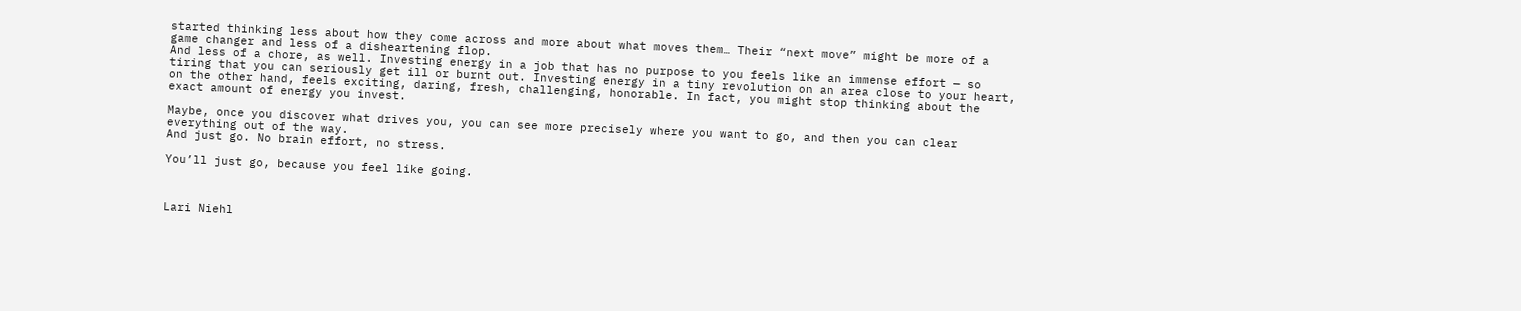started thinking less about how they come across and more about what moves them… Their “next move” might be more of a game changer and less of a disheartening flop.
And less of a chore, as well. Investing energy in a job that has no purpose to you feels like an immense effort — so tiring that you can seriously get ill or burnt out. Investing energy in a tiny revolution on an area close to your heart, on the other hand, feels exciting, daring, fresh, challenging, honorable. In fact, you might stop thinking about the exact amount of energy you invest.

Maybe, once you discover what drives you, you can see more precisely where you want to go, and then you can clear everything out of the way.
And just go. No brain effort, no stress.

You’ll just go, because you feel like going.



Lari Niehl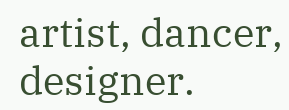artist, dancer, designer.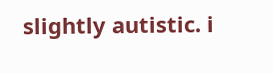slightly autistic. i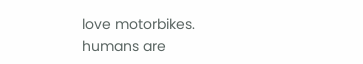love motorbikes. humans are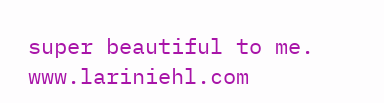super beautiful to me. www.lariniehl.com